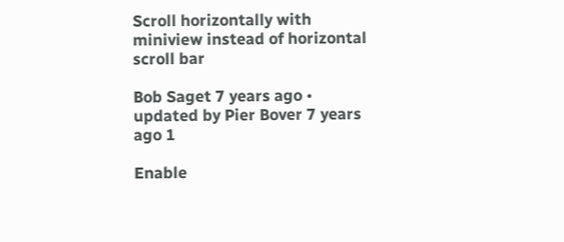Scroll horizontally with miniview instead of horizontal scroll bar

Bob Saget 7 years ago • updated by Pier Bover 7 years ago 1

Enable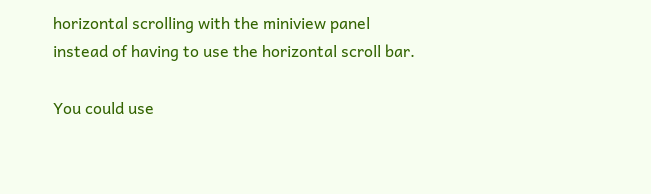horizontal scrolling with the miniview panel instead of having to use the horizontal scroll bar.

You could use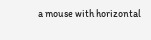a mouse with horizontal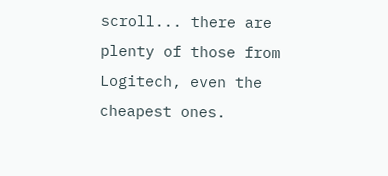scroll... there are plenty of those from Logitech, even the cheapest ones.